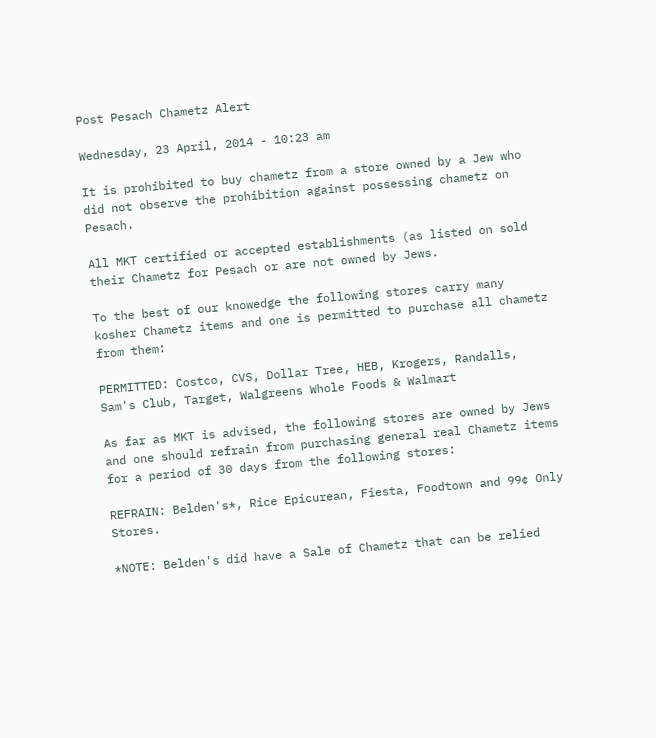Post Pesach Chametz Alert

Wednesday, 23 April, 2014 - 10:23 am

It is prohibited to buy chametz from a store owned by a Jew who did not observe the prohibition against possessing chametz on Pesach.

All MKT certified or accepted establishments (as listed on sold their Chametz for Pesach or are not owned by Jews.

To the best of our knowedge the following stores carry many kosher Chametz items and one is permitted to purchase all chametz from them:

PERMITTED: Costco, CVS, Dollar Tree, HEB, Krogers, Randalls, Sam's Club, Target, Walgreens Whole Foods & Walmart

As far as MKT is advised, the following stores are owned by Jews and one should refrain from purchasing general real Chametz items for a period of 30 days from the following stores:

REFRAIN: Belden's*, Rice Epicurean, Fiesta, Foodtown and 99¢ Only Stores.

*NOTE: Belden's did have a Sale of Chametz that can be relied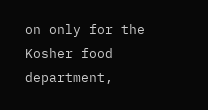on only for the Kosher food department,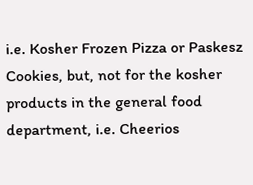i.e. Kosher Frozen Pizza or Paskesz Cookies, but, not for the kosher products in the general food department, i.e. Cheerios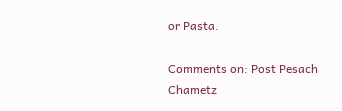or Pasta.

Comments on: Post Pesach Chametz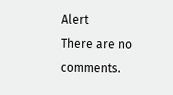Alert
There are no comments.